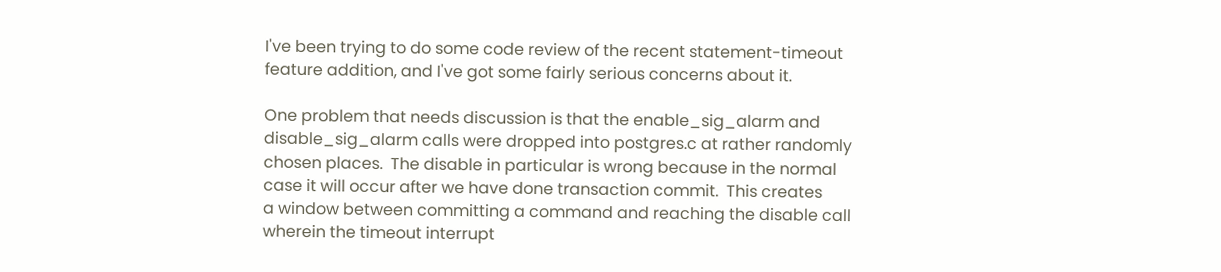I've been trying to do some code review of the recent statement-timeout
feature addition, and I've got some fairly serious concerns about it.

One problem that needs discussion is that the enable_sig_alarm and
disable_sig_alarm calls were dropped into postgres.c at rather randomly
chosen places.  The disable in particular is wrong because in the normal
case it will occur after we have done transaction commit.  This creates
a window between committing a command and reaching the disable call
wherein the timeout interrupt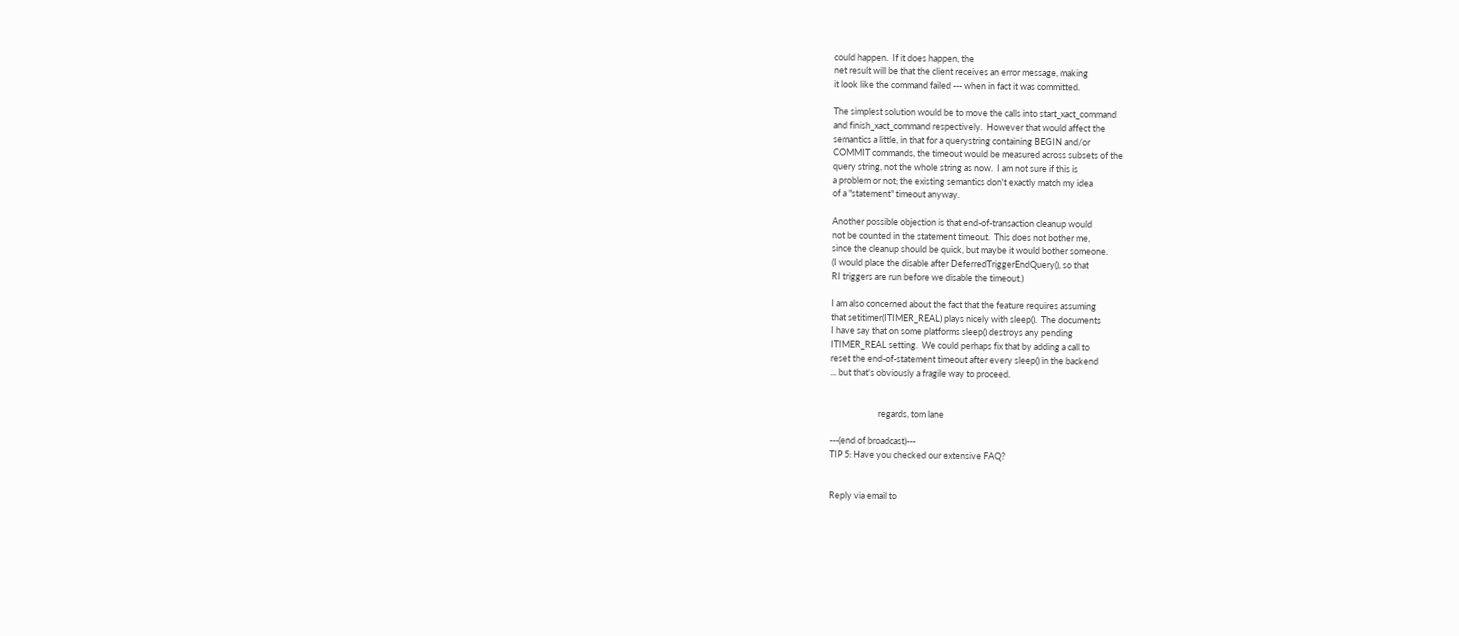could happen.  If it does happen, the
net result will be that the client receives an error message, making
it look like the command failed --- when in fact it was committed.

The simplest solution would be to move the calls into start_xact_command
and finish_xact_command respectively.  However that would affect the
semantics a little, in that for a querystring containing BEGIN and/or
COMMIT commands, the timeout would be measured across subsets of the
query string, not the whole string as now.  I am not sure if this is
a problem or not; the existing semantics don't exactly match my idea
of a "statement" timeout anyway.

Another possible objection is that end-of-transaction cleanup would
not be counted in the statement timeout.  This does not bother me,
since the cleanup should be quick, but maybe it would bother someone.
(I would place the disable after DeferredTriggerEndQuery(), so that
RI triggers are run before we disable the timeout.)

I am also concerned about the fact that the feature requires assuming
that setitimer(ITIMER_REAL) plays nicely with sleep().  The documents
I have say that on some platforms sleep() destroys any pending
ITIMER_REAL setting.  We could perhaps fix that by adding a call to
reset the end-of-statement timeout after every sleep() in the backend
... but that's obviously a fragile way to proceed.


                        regards, tom lane

---(end of broadcast)---
TIP 5: Have you checked our extensive FAQ?


Reply via email to